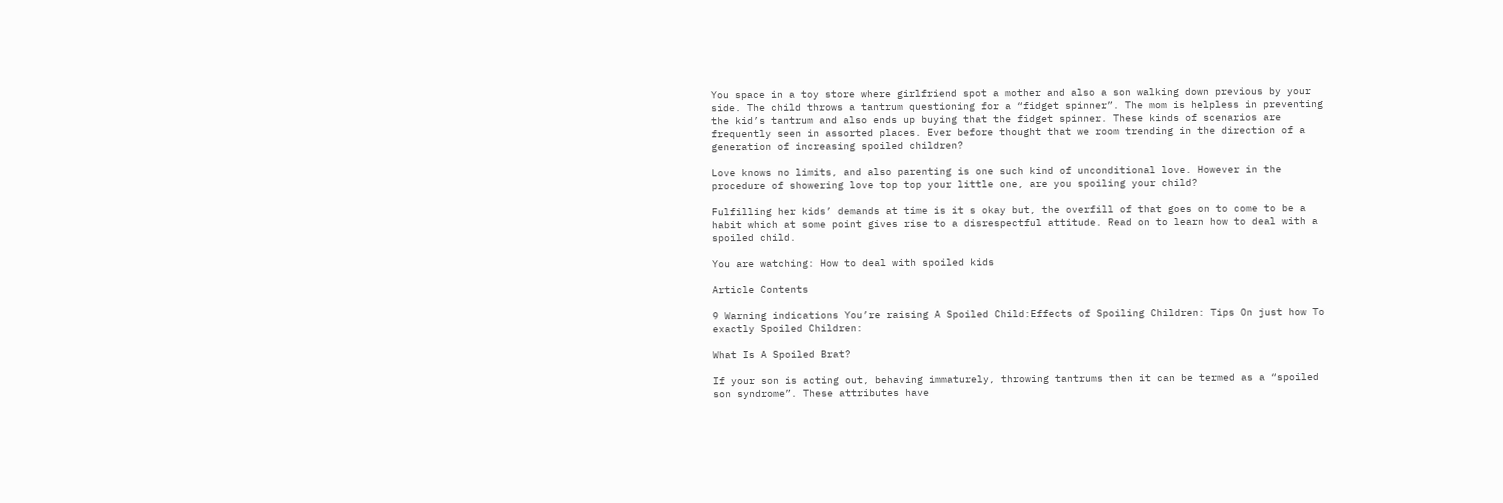You space in a toy store where girlfriend spot a mother and also a son walking down previous by your side. The child throws a tantrum questioning for a “fidget spinner”. The mom is helpless in preventing the kid’s tantrum and also ends up buying that the fidget spinner. These kinds of scenarios are frequently seen in assorted places. Ever before thought that we room trending in the direction of a generation of increasing spoiled children?

Love knows no limits, and also parenting is one such kind of unconditional love. However in the procedure of showering love top top your little one, are you spoiling your child?

Fulfilling her kids’ demands at time is it s okay but, the overfill of that goes on to come to be a habit which at some point gives rise to a disrespectful attitude. Read on to learn how to deal with a spoiled child.

You are watching: How to deal with spoiled kids

Article Contents

9 Warning indications You’re raising A Spoiled Child:Effects of Spoiling Children: Tips On just how To exactly Spoiled Children:

What Is A Spoiled Brat?

If your son is acting out, behaving immaturely, throwing tantrums then it can be termed as a “spoiled son syndrome”. These attributes have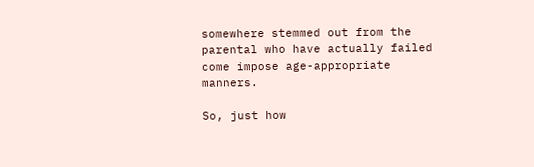somewhere stemmed out from the parental who have actually failed come impose age-appropriate manners.

So, just how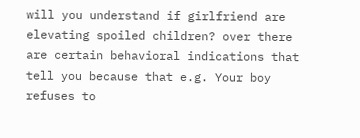will you understand if girlfriend are elevating spoiled children? over there are certain behavioral indications that tell you because that e.g. Your boy refuses to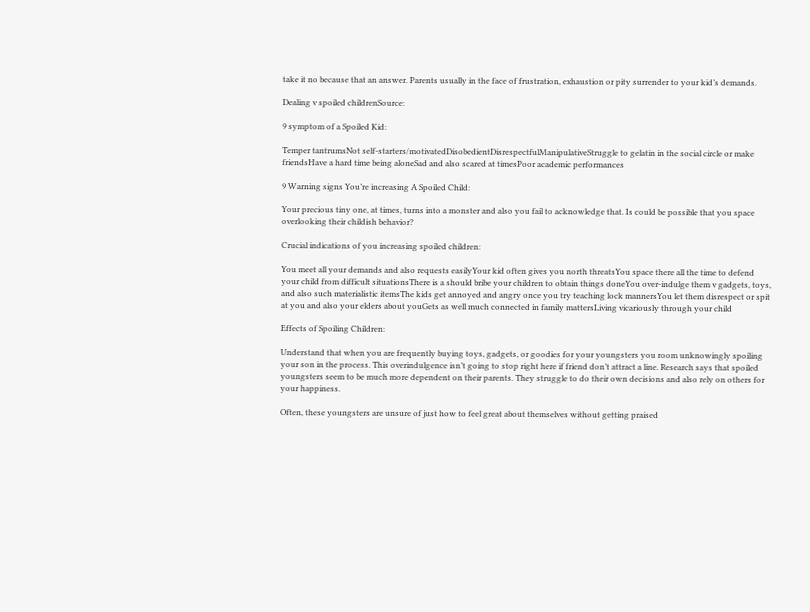take it no because that an answer. Parents usually in the face of frustration, exhaustion or pity surrender to your kid’s demands.

Dealing v spoiled childrenSource:

9 symptom of a Spoiled Kid:

Temper tantrumsNot self-starters/motivatedDisobedientDisrespectfulManipulativeStruggle to gelatin in the social circle or make friendsHave a hard time being aloneSad and also scared at timesPoor academic performances

9 Warning signs You’re increasing A Spoiled Child:

Your precious tiny one, at times, turns into a monster and also you fail to acknowledge that. Is could be possible that you space overlooking their childish behavior?

Crucial indications of you increasing spoiled children:

You meet all your demands and also requests easilyYour kid often gives you north threatsYou space there all the time to defend your child from difficult situationsThere is a should bribe your children to obtain things doneYou over-indulge them v gadgets, toys, and also such materialistic itemsThe kids get annoyed and angry once you try teaching lock mannersYou let them disrespect or spit at you and also your elders about youGets as well much connected in family mattersLiving vicariously through your child

Effects of Spoiling Children:

Understand that when you are frequently buying toys, gadgets, or goodies for your youngsters you room unknowingly spoiling your son in the process. This overindulgence isn’t going to stop right here if friend don’t attract a line. Research says that spoiled youngsters seem to be much more dependent on their parents. They struggle to do their own decisions and also rely on others for your happiness.

Often, these youngsters are unsure of just how to feel great about themselves without getting praised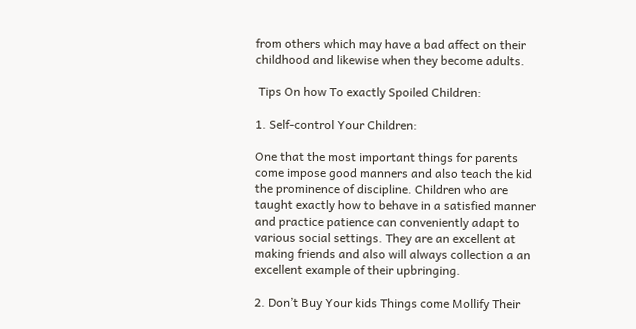from others which may have a bad affect on their childhood and likewise when they become adults.

 Tips On how To exactly Spoiled Children:

1. Self-control Your Children:

One that the most important things for parents come impose good manners and also teach the kid the prominence of discipline. Children who are taught exactly how to behave in a satisfied manner and practice patience can conveniently adapt to various social settings. They are an excellent at making friends and also will always collection a an excellent example of their upbringing.

2. Don’t Buy Your kids Things come Mollify Their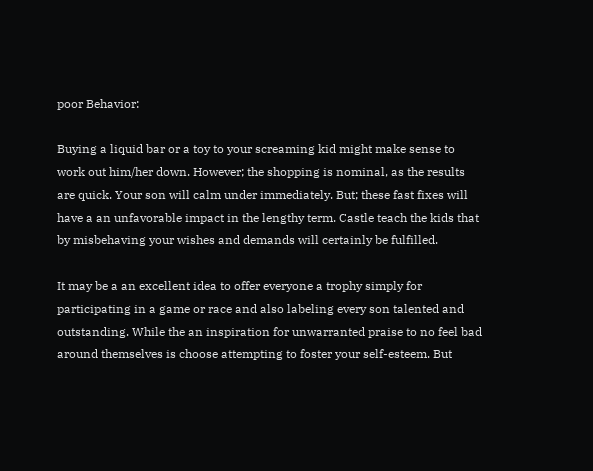poor Behavior:

Buying a liquid bar or a toy to your screaming kid might make sense to work out him/her down. However; the shopping is nominal, as the results are quick. Your son will calm under immediately. But; these fast fixes will have a an unfavorable impact in the lengthy term. Castle teach the kids that by misbehaving your wishes and demands will certainly be fulfilled.

It may be a an excellent idea to offer everyone a trophy simply for participating in a game or race and also labeling every son talented and outstanding. While the an inspiration for unwarranted praise to no feel bad around themselves is choose attempting to foster your self-esteem. But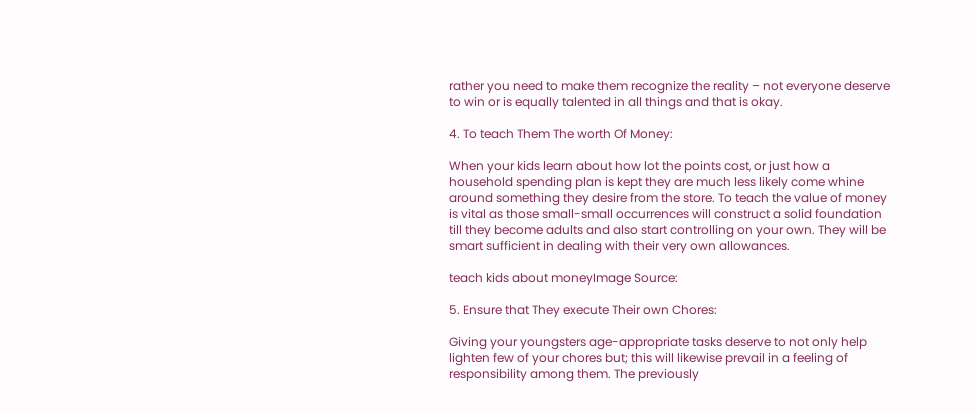rather you need to make them recognize the reality – not everyone deserve to win or is equally talented in all things and that is okay.

4. To teach Them The worth Of Money:

When your kids learn about how lot the points cost, or just how a household spending plan is kept they are much less likely come whine around something they desire from the store. To teach the value of money is vital as those small-small occurrences will construct a solid foundation till they become adults and also start controlling on your own. They will be smart sufficient in dealing with their very own allowances.

teach kids about moneyImage Source:

5. Ensure that They execute Their own Chores:

Giving your youngsters age-appropriate tasks deserve to not only help lighten few of your chores but; this will likewise prevail in a feeling of responsibility among them. The previously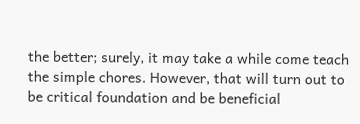the better; surely, it may take a while come teach the simple chores. However, that will turn out to be critical foundation and be beneficial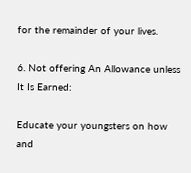for the remainder of your lives.

6. Not offering An Allowance unless It Is Earned:

Educate your youngsters on how and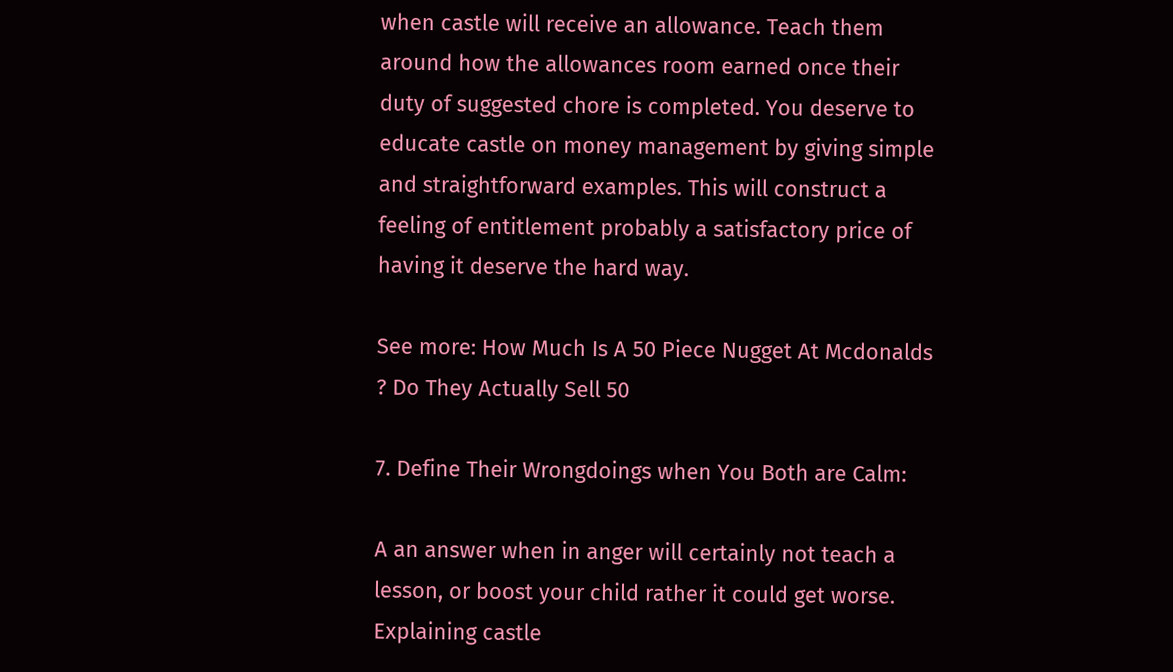when castle will receive an allowance. Teach them around how the allowances room earned once their duty of suggested chore is completed. You deserve to educate castle on money management by giving simple and straightforward examples. This will construct a feeling of entitlement probably a satisfactory price of having it deserve the hard way.

See more: How Much Is A 50 Piece Nugget At Mcdonalds ? Do They Actually Sell 50

7. Define Their Wrongdoings when You Both are Calm:

A an answer when in anger will certainly not teach a lesson, or boost your child rather it could get worse. Explaining castle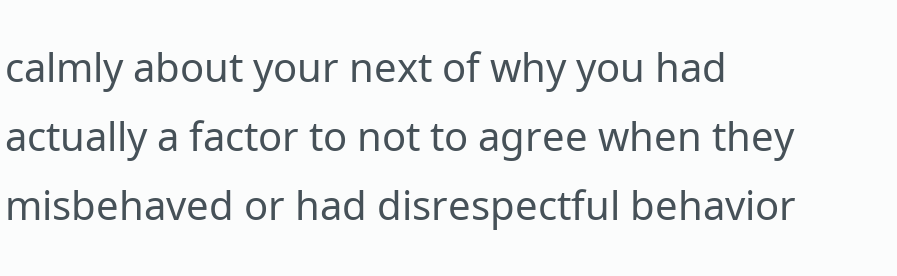calmly about your next of why you had actually a factor to not to agree when they misbehaved or had disrespectful behavior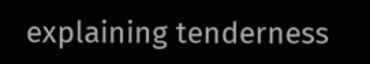explaining tenderness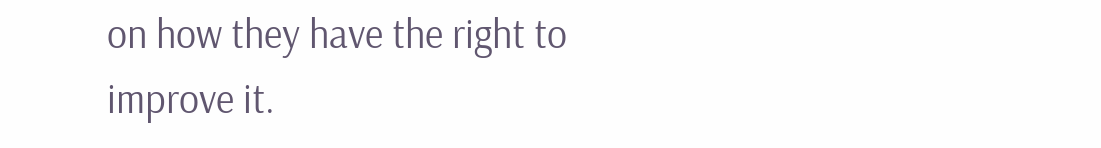on how they have the right to improve it.